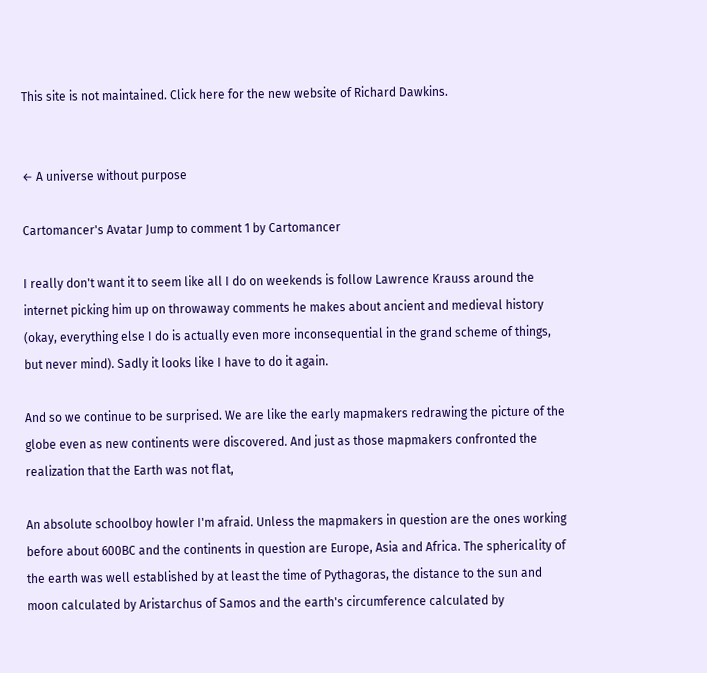This site is not maintained. Click here for the new website of Richard Dawkins.


← A universe without purpose

Cartomancer's Avatar Jump to comment 1 by Cartomancer

I really don't want it to seem like all I do on weekends is follow Lawrence Krauss around the internet picking him up on throwaway comments he makes about ancient and medieval history (okay, everything else I do is actually even more inconsequential in the grand scheme of things, but never mind). Sadly it looks like I have to do it again.

And so we continue to be surprised. We are like the early mapmakers redrawing the picture of the globe even as new continents were discovered. And just as those mapmakers confronted the realization that the Earth was not flat,

An absolute schoolboy howler I'm afraid. Unless the mapmakers in question are the ones working before about 600BC and the continents in question are Europe, Asia and Africa. The sphericality of the earth was well established by at least the time of Pythagoras, the distance to the sun and moon calculated by Aristarchus of Samos and the earth's circumference calculated by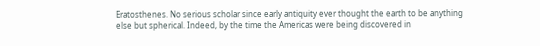Eratosthenes. No serious scholar since early antiquity ever thought the earth to be anything else but spherical. Indeed, by the time the Americas were being discovered in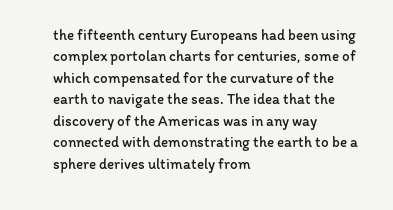the fifteenth century Europeans had been using complex portolan charts for centuries, some of which compensated for the curvature of the earth to navigate the seas. The idea that the discovery of the Americas was in any way connected with demonstrating the earth to be a sphere derives ultimately from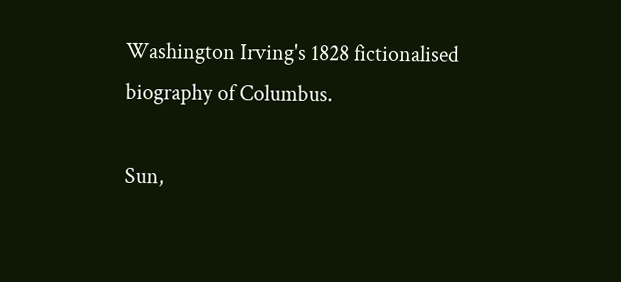Washington Irving's 1828 fictionalised biography of Columbus.

Sun,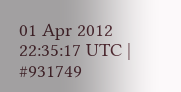01 Apr 2012 22:35:17 UTC | #931749